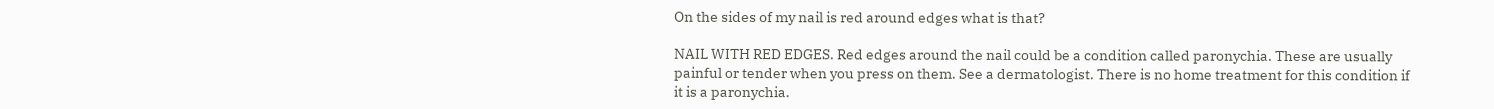On the sides of my nail is red around edges what is that?

NAIL WITH RED EDGES. Red edges around the nail could be a condition called paronychia. These are usually painful or tender when you press on them. See a dermatologist. There is no home treatment for this condition if it is a paronychia.